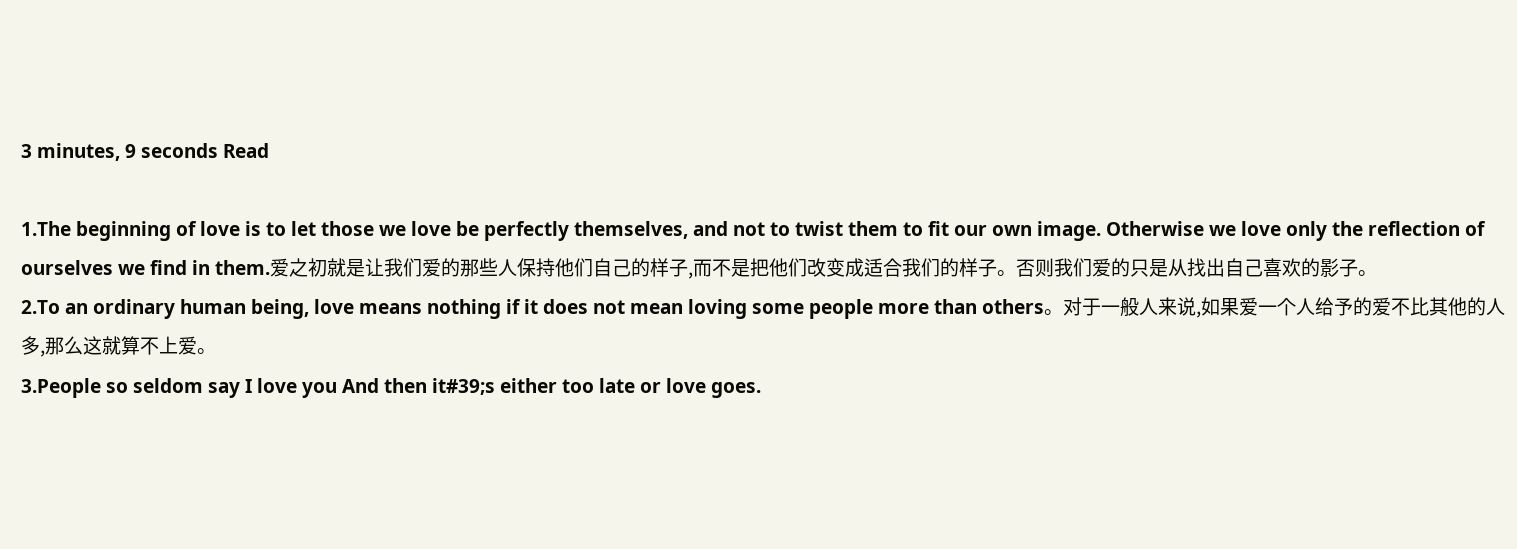3 minutes, 9 seconds Read

1.The beginning of love is to let those we love be perfectly themselves, and not to twist them to fit our own image. Otherwise we love only the reflection of ourselves we find in them.爱之初就是让我们爱的那些人保持他们自己的样子,而不是把他们改变成适合我们的样子。否则我们爱的只是从找出自己喜欢的影子。
2.To an ordinary human being, love means nothing if it does not mean loving some people more than others。对于一般人来说,如果爱一个人给予的爱不比其他的人多,那么这就算不上爱。
3.People so seldom say I love you And then it#39;s either too late or love goes.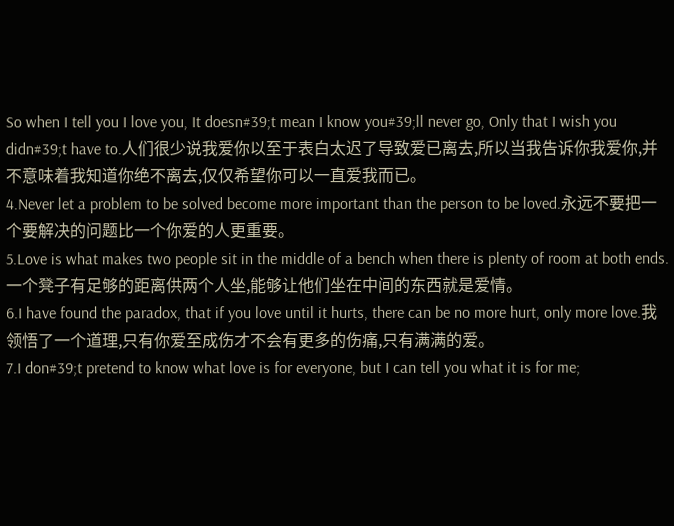So when I tell you I love you, It doesn#39;t mean I know you#39;ll never go, Only that I wish you didn#39;t have to.人们很少说我爱你以至于表白太迟了导致爱已离去,所以当我告诉你我爱你,并不意味着我知道你绝不离去,仅仅希望你可以一直爱我而已。
4.Never let a problem to be solved become more important than the person to be loved.永远不要把一个要解决的问题比一个你爱的人更重要。
5.Love is what makes two people sit in the middle of a bench when there is plenty of room at both ends.一个凳子有足够的距离供两个人坐,能够让他们坐在中间的东西就是爱情。
6.I have found the paradox, that if you love until it hurts, there can be no more hurt, only more love.我领悟了一个道理,只有你爱至成伤才不会有更多的伤痛,只有满满的爱。
7.I don#39;t pretend to know what love is for everyone, but I can tell you what it is for me;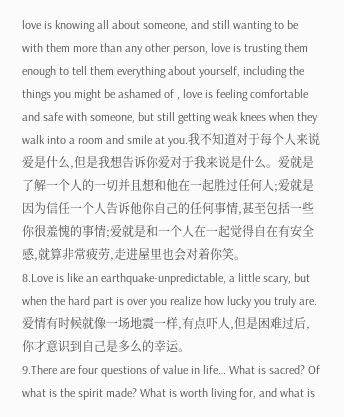love is knowing all about someone, and still wanting to be with them more than any other person, love is trusting them enough to tell them everything about yourself, including the things you might be ashamed of , love is feeling comfortable and safe with someone, but still getting weak knees when they walk into a room and smile at you.我不知道对于每个人来说爱是什么,但是我想告诉你爱对于我来说是什么。爱就是了解一个人的一切并且想和他在一起胜过任何人;爱就是因为信任一个人告诉他你自己的任何事情,甚至包括一些你很羞愧的事情;爱就是和一个人在一起觉得自在有安全感,就算非常疲劳,走进屋里也会对着你笑。
8.Love is like an earthquake-unpredictable, a little scary, but when the hard part is over you realize how lucky you truly are.爱情有时候就像一场地震一样,有点吓人,但是困难过后,你才意识到自己是多么的幸运。
9.There are four questions of value in life… What is sacred? Of what is the spirit made? What is worth living for, and what is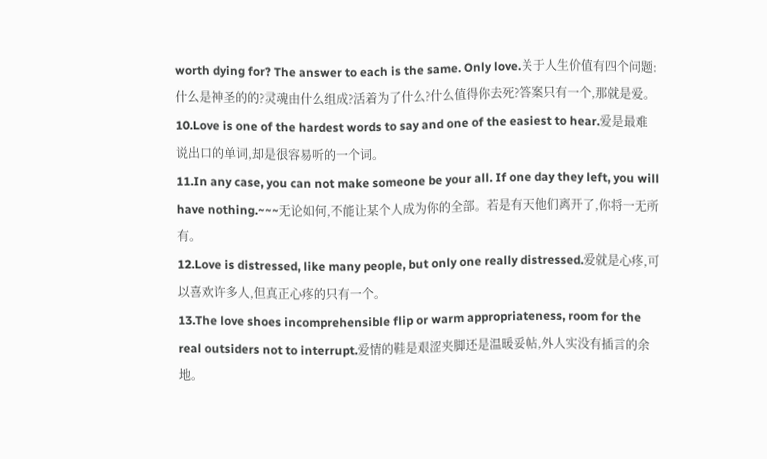worth dying for? The answer to each is the same. Only love.关于人生价值有四个问题:什么是神圣的的?灵魂由什么组成?活着为了什么?什么值得你去死?答案只有一个,那就是爱。
10.Love is one of the hardest words to say and one of the easiest to hear.爱是最难说出口的单词,却是很容易听的一个词。
11.In any case, you can not make someone be your all. If one day they left, you will have nothing.~~~无论如何,不能让某个人成为你的全部。若是有天他们离开了,你将一无所有。
12.Love is distressed, like many people, but only one really distressed.爱就是心疼,可以喜欢许多人,但真正心疼的只有一个。
13.The love shoes incomprehensible flip or warm appropriateness, room for the real outsiders not to interrupt.爱情的鞋是艰涩夹脚还是温暖妥帖,外人实没有插言的余地。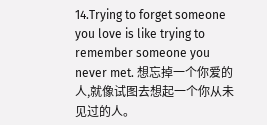14.Trying to forget someone you love is like trying to remember someone you never met. 想忘掉一个你爱的人,就像试图去想起一个你从未见过的人。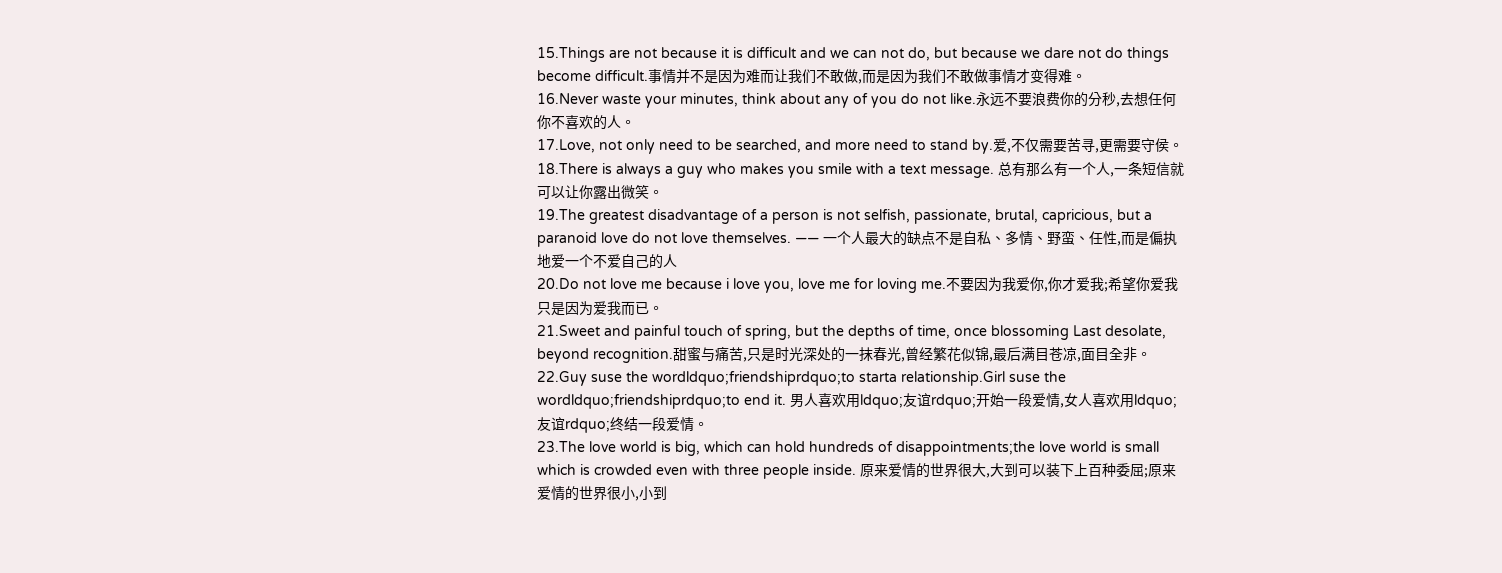15.Things are not because it is difficult and we can not do, but because we dare not do things become difficult.事情并不是因为难而让我们不敢做,而是因为我们不敢做事情才变得难。
16.Never waste your minutes, think about any of you do not like.永远不要浪费你的分秒,去想任何你不喜欢的人。
17.Love, not only need to be searched, and more need to stand by.爱,不仅需要苦寻,更需要守侯。
18.There is always a guy who makes you smile with a text message. 总有那么有一个人,一条短信就可以让你露出微笑。
19.The greatest disadvantage of a person is not selfish, passionate, brutal, capricious, but a paranoid love do not love themselves. —— 一个人最大的缺点不是自私、多情、野蛮、任性,而是偏执地爱一个不爱自己的人
20.Do not love me because i love you, love me for loving me.不要因为我爱你,你才爱我;希望你爱我只是因为爱我而已。
21.Sweet and painful touch of spring, but the depths of time, once blossoming Last desolate, beyond recognition.甜蜜与痛苦,只是时光深处的一抹春光,曾经繁花似锦,最后满目苍凉,面目全非。
22.Guy suse the wordldquo;friendshiprdquo;to starta relationship.Girl suse the wordldquo;friendshiprdquo;to end it. 男人喜欢用ldquo;友谊rdquo;开始一段爱情,女人喜欢用ldquo;友谊rdquo;终结一段爱情。
23.The love world is big, which can hold hundreds of disappointments;the love world is small which is crowded even with three people inside. 原来爱情的世界很大,大到可以装下上百种委屈;原来爱情的世界很小,小到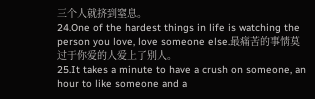三个人就挤到窒息。
24.One of the hardest things in life is watching the person you love, love someone else.最痛苦的事情莫过于你爱的人爱上了别人。
25.It takes a minute to have a crush on someone, an hour to like someone and a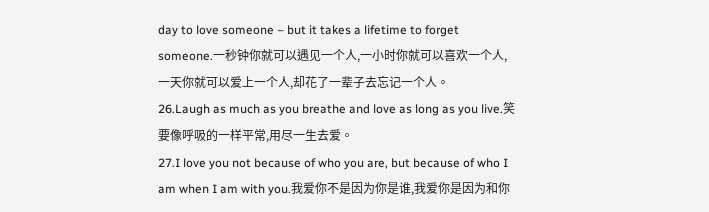day to love someone – but it takes a lifetime to forget someone.一秒钟你就可以遇见一个人,一小时你就可以喜欢一个人,一天你就可以爱上一个人,却花了一辈子去忘记一个人。
26.Laugh as much as you breathe and love as long as you live.笑要像呼吸的一样平常,用尽一生去爱。
27.I love you not because of who you are, but because of who I am when I am with you.我爱你不是因为你是谁,我爱你是因为和你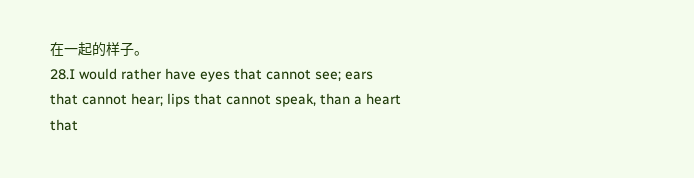在一起的样子。
28.I would rather have eyes that cannot see; ears that cannot hear; lips that cannot speak, than a heart that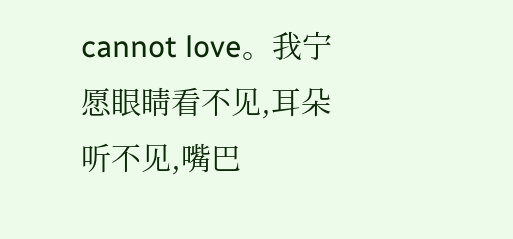cannot love。我宁愿眼睛看不见,耳朵听不见,嘴巴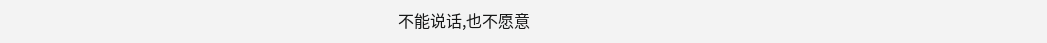不能说话,也不愿意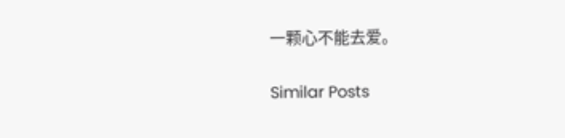一颗心不能去爱。

Similar Posts